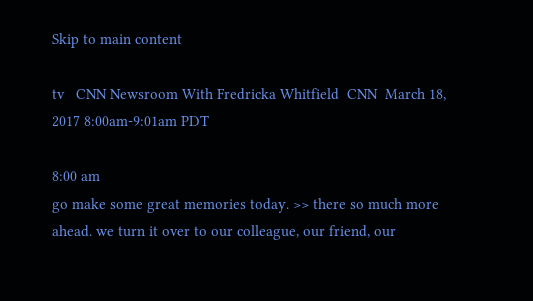Skip to main content

tv   CNN Newsroom With Fredricka Whitfield  CNN  March 18, 2017 8:00am-9:01am PDT

8:00 am
go make some great memories today. >> there so much more ahead. we turn it over to our colleague, our friend, our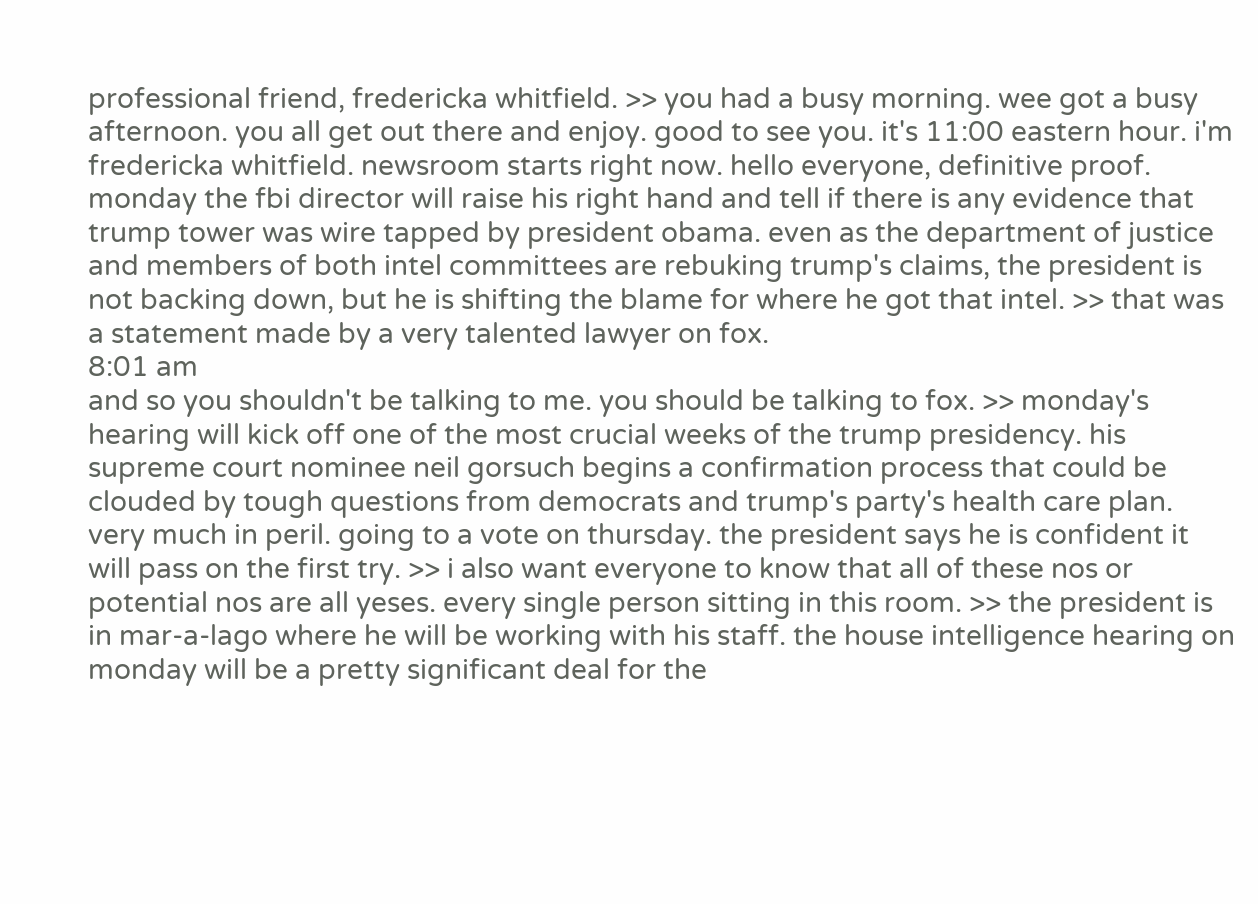professional friend, fredericka whitfield. >> you had a busy morning. wee got a busy afternoon. you all get out there and enjoy. good to see you. it's 11:00 eastern hour. i'm fredericka whitfield. newsroom starts right now. hello everyone, definitive proof. monday the fbi director will raise his right hand and tell if there is any evidence that trump tower was wire tapped by president obama. even as the department of justice and members of both intel committees are rebuking trump's claims, the president is not backing down, but he is shifting the blame for where he got that intel. >> that was a statement made by a very talented lawyer on fox.
8:01 am
and so you shouldn't be talking to me. you should be talking to fox. >> monday's hearing will kick off one of the most crucial weeks of the trump presidency. his supreme court nominee neil gorsuch begins a confirmation process that could be clouded by tough questions from democrats and trump's party's health care plan. very much in peril. going to a vote on thursday. the president says he is confident it will pass on the first try. >> i also want everyone to know that all of these nos or potential nos are all yeses. every single person sitting in this room. >> the president is in mar-a-lago where he will be working with his staff. the house intelligence hearing on monday will be a pretty significant deal for the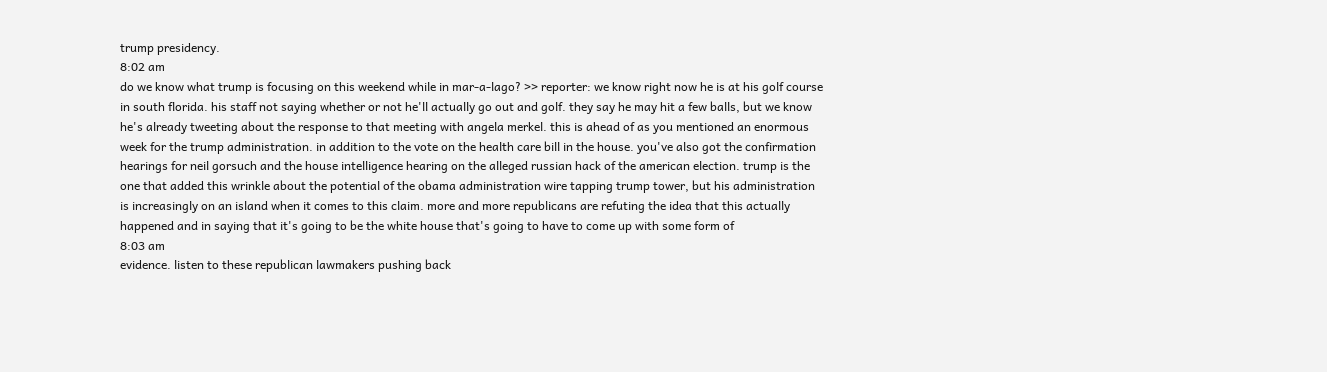trump presidency.
8:02 am
do we know what trump is focusing on this weekend while in mar-a-lago? >> reporter: we know right now he is at his golf course in south florida. his staff not saying whether or not he'll actually go out and golf. they say he may hit a few balls, but we know he's already tweeting about the response to that meeting with angela merkel. this is ahead of as you mentioned an enormous week for the trump administration. in addition to the vote on the health care bill in the house. you've also got the confirmation hearings for neil gorsuch and the house intelligence hearing on the alleged russian hack of the american election. trump is the one that added this wrinkle about the potential of the obama administration wire tapping trump tower, but his administration is increasingly on an island when it comes to this claim. more and more republicans are refuting the idea that this actually happened and in saying that it's going to be the white house that's going to have to come up with some form of
8:03 am
evidence. listen to these republican lawmakers pushing back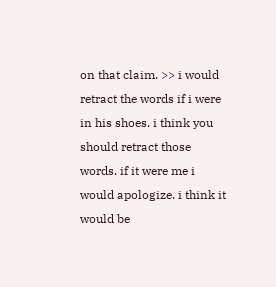on that claim. >> i would retract the words if i were in his shoes. i think you should retract those words. if it were me i would apologize. i think it would be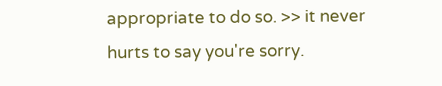appropriate to do so. >> it never hurts to say you're sorry.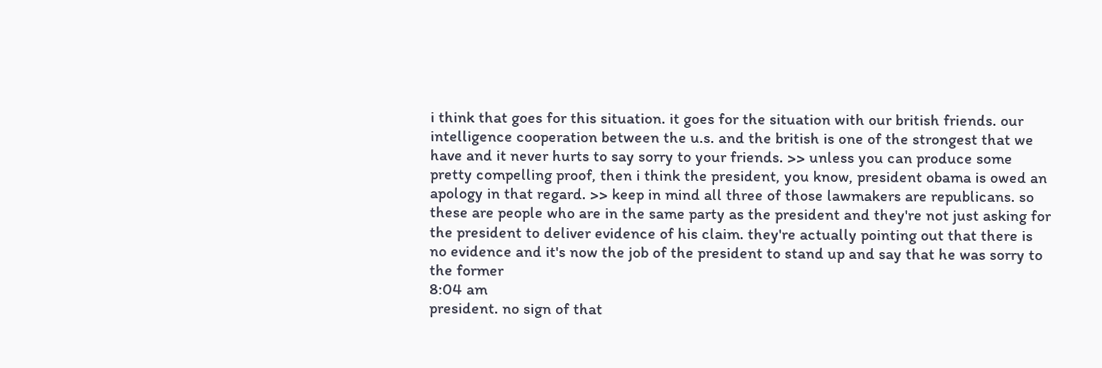i think that goes for this situation. it goes for the situation with our british friends. our intelligence cooperation between the u.s. and the british is one of the strongest that we have and it never hurts to say sorry to your friends. >> unless you can produce some pretty compelling proof, then i think the president, you know, president obama is owed an apology in that regard. >> keep in mind all three of those lawmakers are republicans. so these are people who are in the same party as the president and they're not just asking for the president to deliver evidence of his claim. they're actually pointing out that there is no evidence and it's now the job of the president to stand up and say that he was sorry to the former
8:04 am
president. no sign of that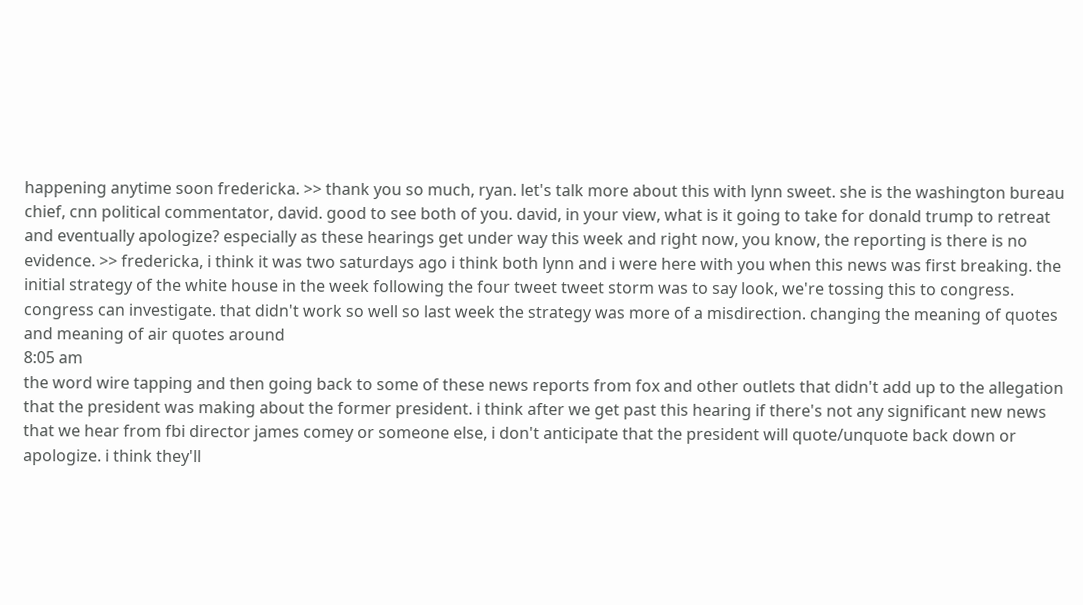happening anytime soon fredericka. >> thank you so much, ryan. let's talk more about this with lynn sweet. she is the washington bureau chief, cnn political commentator, david. good to see both of you. david, in your view, what is it going to take for donald trump to retreat and eventually apologize? especially as these hearings get under way this week and right now, you know, the reporting is there is no evidence. >> fredericka, i think it was two saturdays ago i think both lynn and i were here with you when this news was first breaking. the initial strategy of the white house in the week following the four tweet tweet storm was to say look, we're tossing this to congress. congress can investigate. that didn't work so well so last week the strategy was more of a misdirection. changing the meaning of quotes and meaning of air quotes around
8:05 am
the word wire tapping and then going back to some of these news reports from fox and other outlets that didn't add up to the allegation that the president was making about the former president. i think after we get past this hearing if there's not any significant new news that we hear from fbi director james comey or someone else, i don't anticipate that the president will quote/unquote back down or apologize. i think they'll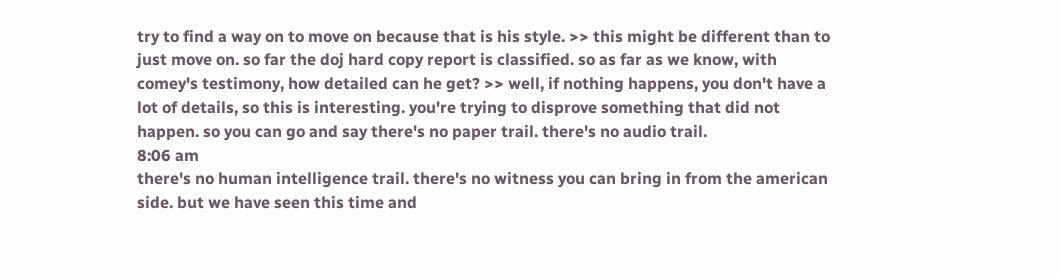try to find a way on to move on because that is his style. >> this might be different than to just move on. so far the doj hard copy report is classified. so as far as we know, with comey's testimony, how detailed can he get? >> well, if nothing happens, you don't have a lot of details, so this is interesting. you're trying to disprove something that did not happen. so you can go and say there's no paper trail. there's no audio trail.
8:06 am
there's no human intelligence trail. there's no witness you can bring in from the american side. but we have seen this time and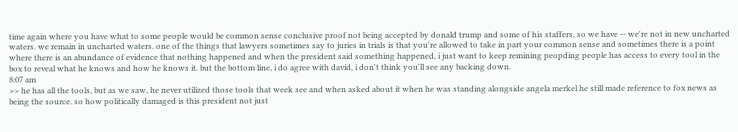time again where you have what to some people would be common sense conclusive proof not being accepted by donald trump and some of his staffers, so we have -- we're not in new uncharted waters. we remain in uncharted waters. one of the things that lawyers sometimes say to juries in trials is that you're allowed to take in part your common sense and sometimes there is a point where there is an abundance of evidence that nothing happened and when the president said something happened, i just want to keep remining peopding people has access to every tool in the box to reveal what he knows and how he knows it. but the bottom line, i do agree with david, i don't think you'll see any backing down.
8:07 am
>> he has all the tools, but as we saw, he never utilized those tools that week see and when asked about it when he was standing alongside angela merkel he still made reference to fox news as being the source. so how politically damaged is this president not just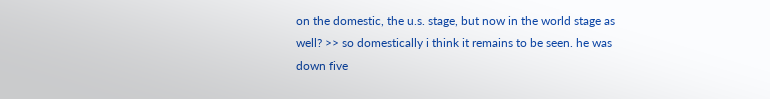on the domestic, the u.s. stage, but now in the world stage as well? >> so domestically i think it remains to be seen. he was down five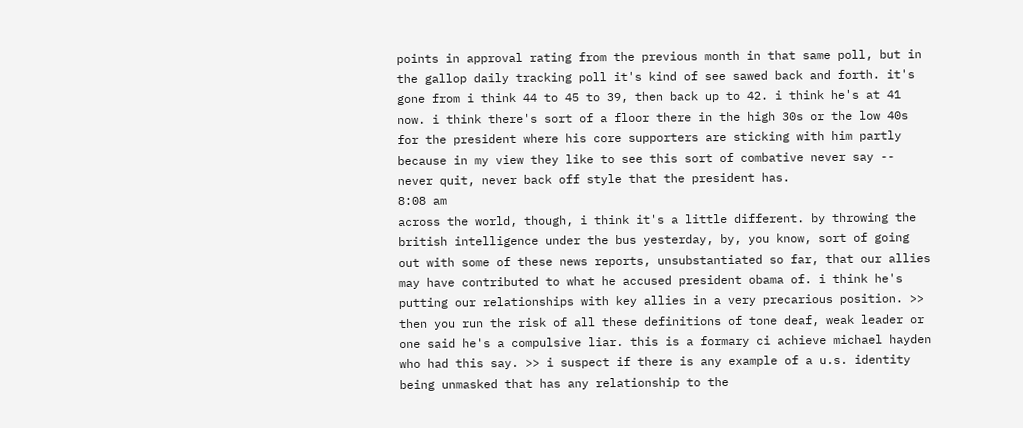points in approval rating from the previous month in that same poll, but in the gallop daily tracking poll it's kind of see sawed back and forth. it's gone from i think 44 to 45 to 39, then back up to 42. i think he's at 41 now. i think there's sort of a floor there in the high 30s or the low 40s for the president where his core supporters are sticking with him partly because in my view they like to see this sort of combative never say -- never quit, never back off style that the president has.
8:08 am
across the world, though, i think it's a little different. by throwing the british intelligence under the bus yesterday, by, you know, sort of going out with some of these news reports, unsubstantiated so far, that our allies may have contributed to what he accused president obama of. i think he's putting our relationships with key allies in a very precarious position. >> then you run the risk of all these definitions of tone deaf, weak leader or one said he's a compulsive liar. this is a formary ci achieve michael hayden who had this say. >> i suspect if there is any example of a u.s. identity being unmasked that has any relationship to the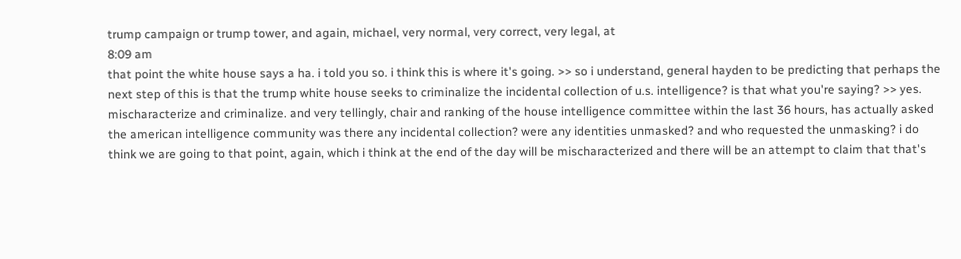trump campaign or trump tower, and again, michael, very normal, very correct, very legal, at
8:09 am
that point the white house says a ha. i told you so. i think this is where it's going. >> so i understand, general hayden to be predicting that perhaps the next step of this is that the trump white house seeks to criminalize the incidental collection of u.s. intelligence? is that what you're saying? >> yes. mischaracterize and criminalize. and very tellingly, chair and ranking of the house intelligence committee within the last 36 hours, has actually asked the american intelligence community was there any incidental collection? were any identities unmasked? and who requested the unmasking? i do think we are going to that point, again, which i think at the end of the day will be mischaracterized and there will be an attempt to claim that that's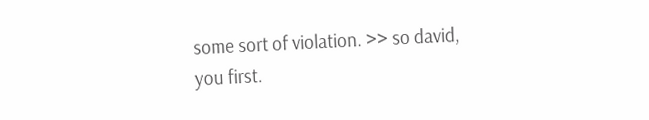some sort of violation. >> so david, you first.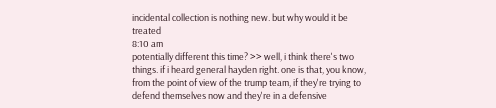incidental collection is nothing new. but why would it be treated
8:10 am
potentially different this time? >> well, i think there's two things. if i heard general hayden right. one is that, you know, from the point of view of the trump team, if they're trying to defend themselves now and they're in a defensive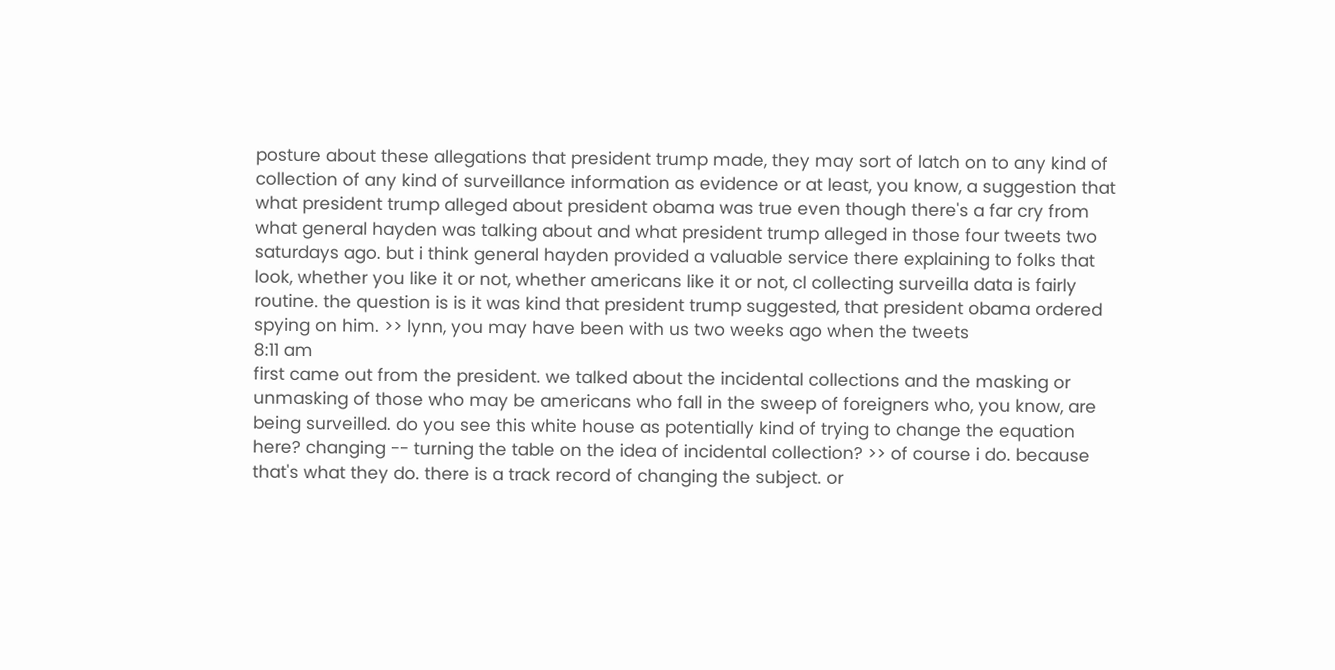posture about these allegations that president trump made, they may sort of latch on to any kind of collection of any kind of surveillance information as evidence or at least, you know, a suggestion that what president trump alleged about president obama was true even though there's a far cry from what general hayden was talking about and what president trump alleged in those four tweets two saturdays ago. but i think general hayden provided a valuable service there explaining to folks that look, whether you like it or not, whether americans like it or not, cl collecting surveilla data is fairly routine. the question is is it was kind that president trump suggested, that president obama ordered spying on him. >> lynn, you may have been with us two weeks ago when the tweets
8:11 am
first came out from the president. we talked about the incidental collections and the masking or unmasking of those who may be americans who fall in the sweep of foreigners who, you know, are being surveilled. do you see this white house as potentially kind of trying to change the equation here? changing -- turning the table on the idea of incidental collection? >> of course i do. because that's what they do. there is a track record of changing the subject. or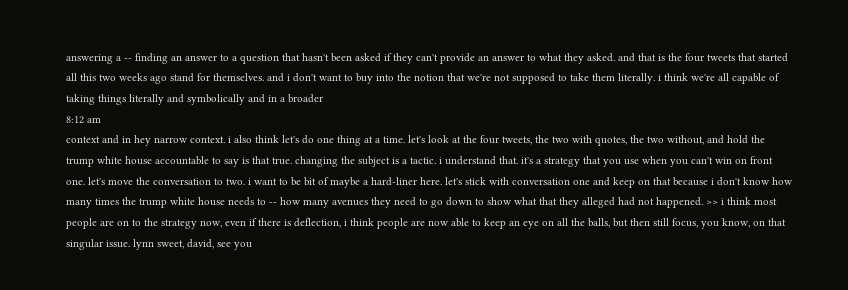answering a -- finding an answer to a question that hasn't been asked if they can't provide an answer to what they asked. and that is the four tweets that started all this two weeks ago stand for themselves. and i don't want to buy into the notion that we're not supposed to take them literally. i think we're all capable of taking things literally and symbolically and in a broader
8:12 am
context and in hey narrow context. i also think let's do one thing at a time. let's look at the four tweets, the two with quotes, the two without, and hold the trump white house accountable to say is that true. changing the subject is a tactic. i understand that. it's a strategy that you use when you can't win on front one. let's move the conversation to two. i want to be bit of maybe a hard-liner here. let's stick with conversation one and keep on that because i don't know how many times the trump white house needs to -- how many avenues they need to go down to show what that they alleged had not happened. >> i think most people are on to the strategy now, even if there is deflection, i think people are now able to keep an eye on all the balls, but then still focus, you know, on that singular issue. lynn sweet, david, see you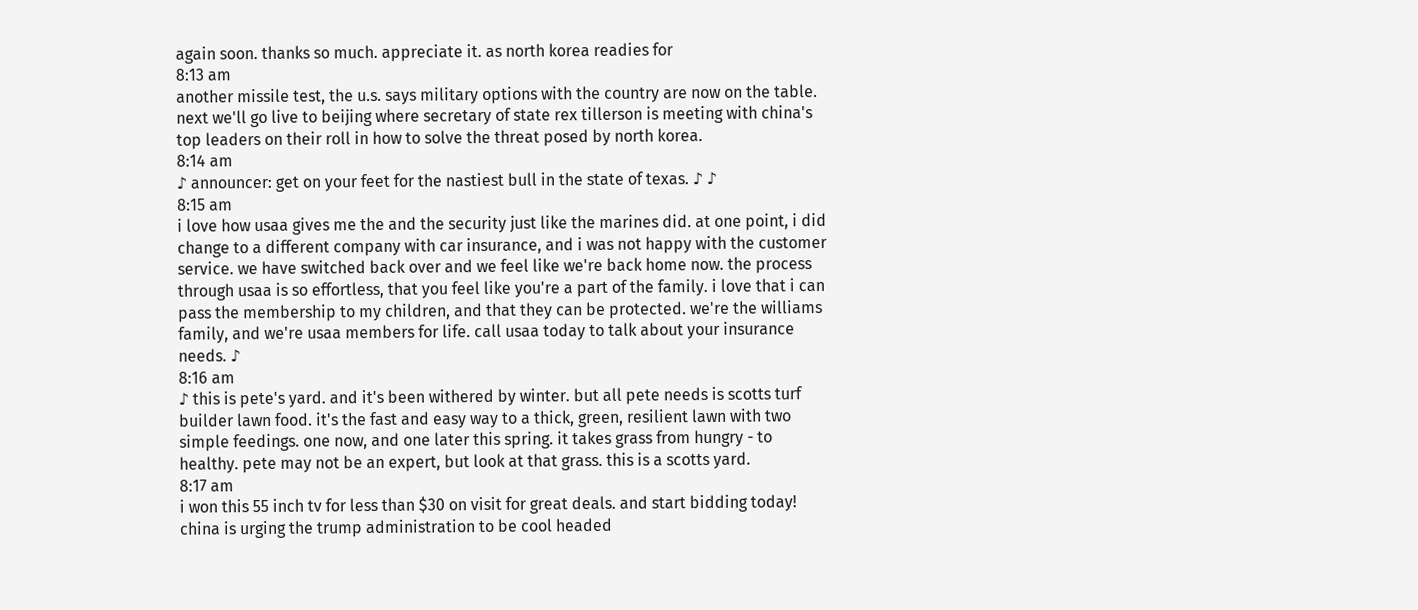again soon. thanks so much. appreciate it. as north korea readies for
8:13 am
another missile test, the u.s. says military options with the country are now on the table. next we'll go live to beijing where secretary of state rex tillerson is meeting with china's top leaders on their roll in how to solve the threat posed by north korea.
8:14 am
♪ announcer: get on your feet for the nastiest bull in the state of texas. ♪ ♪
8:15 am
i love how usaa gives me the and the security just like the marines did. at one point, i did change to a different company with car insurance, and i was not happy with the customer service. we have switched back over and we feel like we're back home now. the process through usaa is so effortless, that you feel like you're a part of the family. i love that i can pass the membership to my children, and that they can be protected. we're the williams family, and we're usaa members for life. call usaa today to talk about your insurance needs. ♪
8:16 am
♪ this is pete's yard. and it's been withered by winter. but all pete needs is scotts turf builder lawn food. it's the fast and easy way to a thick, green, resilient lawn with two simple feedings. one now, and one later this spring. it takes grass from hungry - to healthy. pete may not be an expert, but look at that grass. this is a scotts yard.
8:17 am
i won this 55 inch tv for less than $30 on visit for great deals. and start bidding today! china is urging the trump administration to be cool headed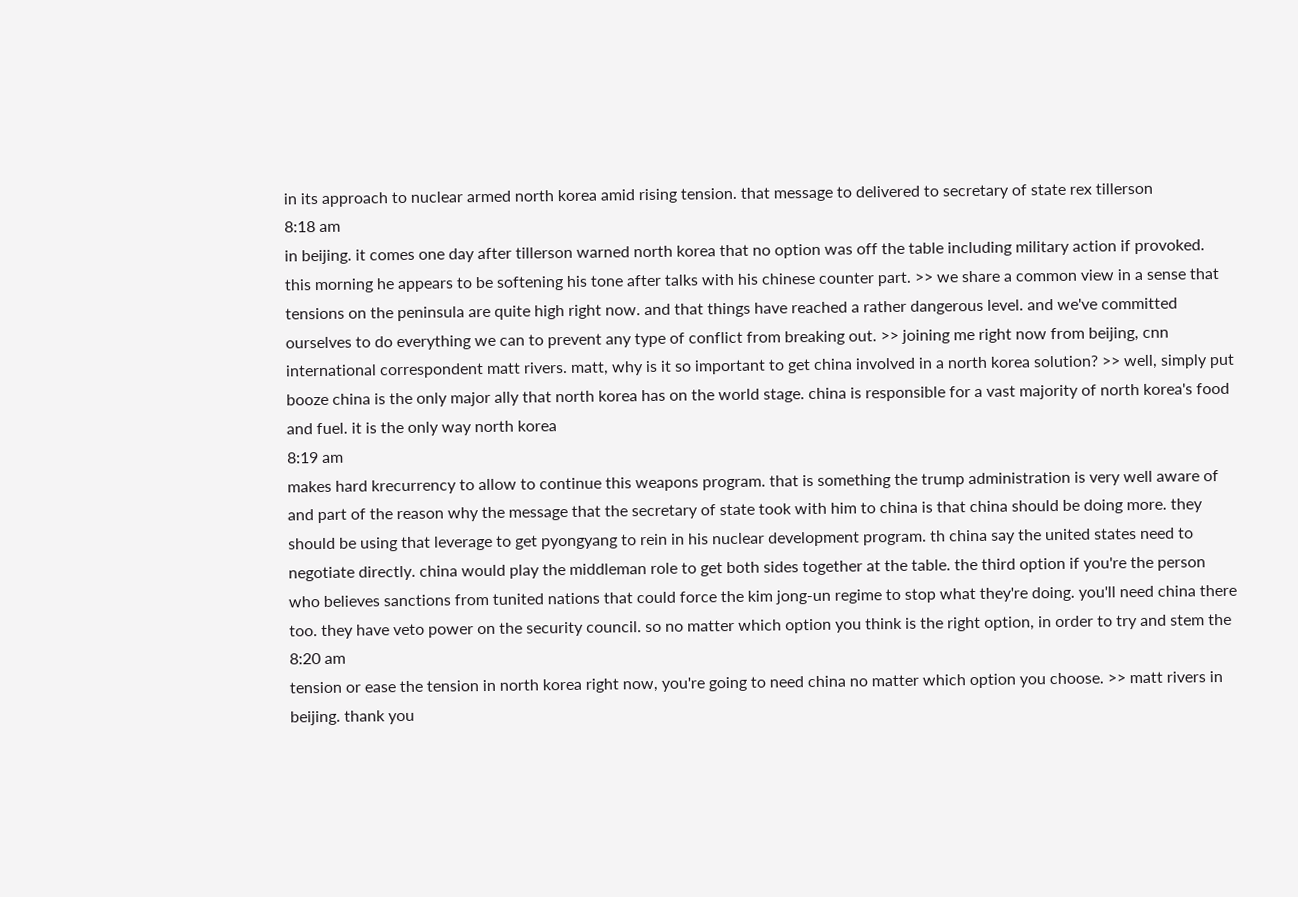in its approach to nuclear armed north korea amid rising tension. that message to delivered to secretary of state rex tillerson
8:18 am
in beijing. it comes one day after tillerson warned north korea that no option was off the table including military action if provoked. this morning he appears to be softening his tone after talks with his chinese counter part. >> we share a common view in a sense that tensions on the peninsula are quite high right now. and that things have reached a rather dangerous level. and we've committed ourselves to do everything we can to prevent any type of conflict from breaking out. >> joining me right now from beijing, cnn international correspondent matt rivers. matt, why is it so important to get china involved in a north korea solution? >> well, simply put booze china is the only major ally that north korea has on the world stage. china is responsible for a vast majority of north korea's food and fuel. it is the only way north korea
8:19 am
makes hard krecurrency to allow to continue this weapons program. that is something the trump administration is very well aware of and part of the reason why the message that the secretary of state took with him to china is that china should be doing more. they should be using that leverage to get pyongyang to rein in his nuclear development program. th china say the united states need to negotiate directly. china would play the middleman role to get both sides together at the table. the third option if you're the person who believes sanctions from tunited nations that could force the kim jong-un regime to stop what they're doing. you'll need china there too. they have veto power on the security council. so no matter which option you think is the right option, in order to try and stem the
8:20 am
tension or ease the tension in north korea right now, you're going to need china no matter which option you choose. >> matt rivers in beijing. thank you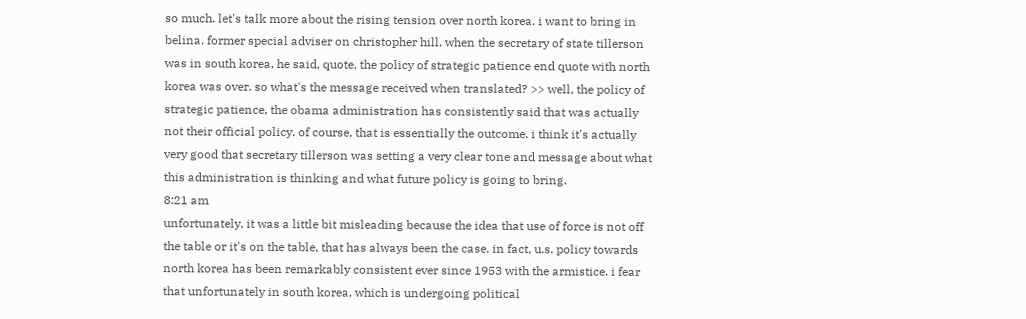so much. let's talk more about the rising tension over north korea. i want to bring in belina. former special adviser on christopher hill. when the secretary of state tillerson was in south korea, he said, quote, the policy of strategic patience end quote with north korea was over. so what's the message received when translated? >> well, the policy of strategic patience, the obama administration has consistently said that was actually not their official policy. of course, that is essentially the outcome. i think it's actually very good that secretary tillerson was setting a very clear tone and message about what this administration is thinking and what future policy is going to bring.
8:21 am
unfortunately, it was a little bit misleading because the idea that use of force is not off the table or it's on the table, that has always been the case. in fact, u.s. policy towards north korea has been remarkably consistent ever since 1953 with the armistice. i fear that unfortunately in south korea, which is undergoing political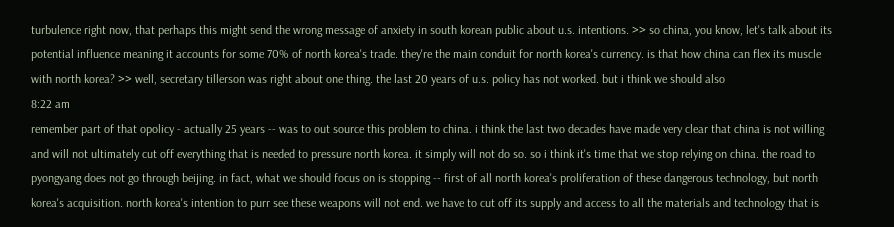turbulence right now, that perhaps this might send the wrong message of anxiety in south korean public about u.s. intentions. >> so china, you know, let's talk about its potential influence meaning it accounts for some 70% of north korea's trade. they're the main conduit for north korea's currency. is that how china can flex its muscle with north korea? >> well, secretary tillerson was right about one thing. the last 20 years of u.s. policy has not worked. but i think we should also
8:22 am
remember part of that opolicy - actually 25 years -- was to out source this problem to china. i think the last two decades have made very clear that china is not willing and will not ultimately cut off everything that is needed to pressure north korea. it simply will not do so. so i think it's time that we stop relying on china. the road to pyongyang does not go through beijing. in fact, what we should focus on is stopping -- first of all north korea's proliferation of these dangerous technology, but north korea's acquisition. north korea's intention to purr see these weapons will not end. we have to cut off its supply and access to all the materials and technology that is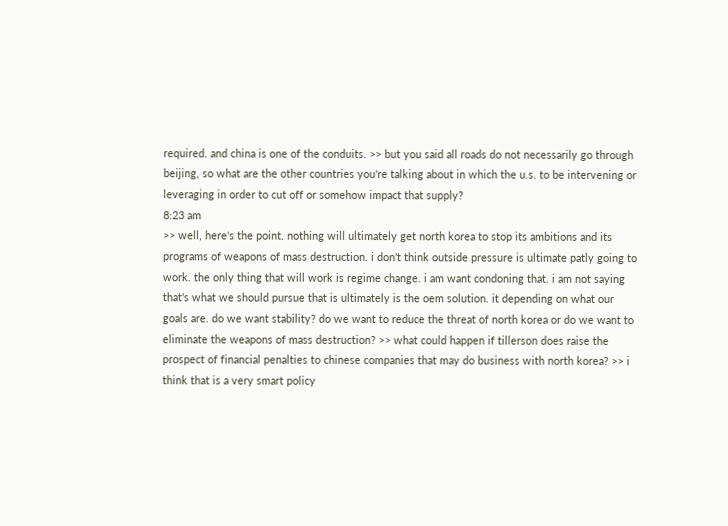required. and china is one of the conduits. >> but you said all roads do not necessarily go through beijing, so what are the other countries you're talking about in which the u.s. to be intervening or leveraging in order to cut off or somehow impact that supply?
8:23 am
>> well, here's the point. nothing will ultimately get north korea to stop its ambitions and its programs of weapons of mass destruction. i don't think outside pressure is ultimate patly going to work. the only thing that will work is regime change. i am want condoning that. i am not saying that's what we should pursue that is ultimately is the oem solution. it depending on what our goals are. do we want stability? do we want to reduce the threat of north korea or do we want to eliminate the weapons of mass destruction? >> what could happen if tillerson does raise the prospect of financial penalties to chinese companies that may do business with north korea? >> i think that is a very smart policy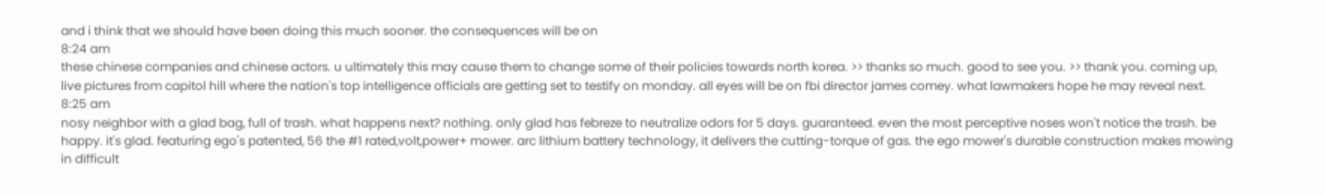and i think that we should have been doing this much sooner. the consequences will be on
8:24 am
these chinese companies and chinese actors. u ultimately this may cause them to change some of their policies towards north korea. >> thanks so much. good to see you. >> thank you. coming up, live pictures from capitol hill where the nation's top intelligence officials are getting set to testify on monday. all eyes will be on fbi director james comey. what lawmakers hope he may reveal next.
8:25 am
nosy neighbor with a glad bag, full of trash. what happens next? nothing. only glad has febreze to neutralize odors for 5 days. guaranteed. even the most perceptive noses won't notice the trash. be happy. it's glad. featuring ego's patented, 56 the #1 rated,volt,power+ mower. arc lithium battery technology, it delivers the cutting-torque of gas. the ego mower's durable construction makes mowing in difficult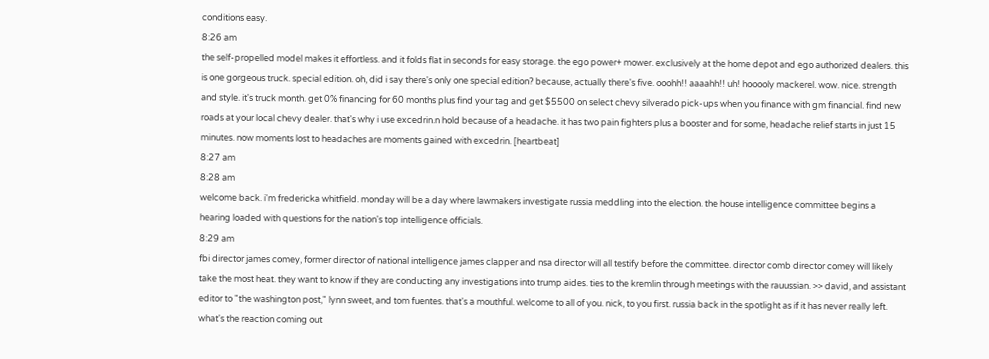conditions easy.
8:26 am
the self-propelled model makes it effortless. and it folds flat in seconds for easy storage. the ego power+ mower. exclusively at the home depot and ego authorized dealers. this is one gorgeous truck. special edition. oh, did i say there's only one special edition? because, actually there's five. ooohh!! aaaahh!! uh! hooooly mackerel. wow. nice. strength and style. it's truck month. get 0% financing for 60 months plus find your tag and get $5500 on select chevy silverado pick-ups when you finance with gm financial. find new roads at your local chevy dealer. that's why i use excedrin.n hold because of a headache. it has two pain fighters plus a booster and for some, headache relief starts in just 15 minutes. now moments lost to headaches are moments gained with excedrin. [heartbeat]
8:27 am
8:28 am
welcome back. i'm fredericka whitfield. monday will be a day where lawmakers investigate russia meddling into the election. the house intelligence committee begins a hearing loaded with questions for the nation's top intelligence officials.
8:29 am
fbi director james comey, former director of national intelligence james clapper and nsa director will all testify before the committee. director comb director comey will likely take the most heat. they want to know if they are conducting any investigations into trump aides. ties to the kremlin through meetings with the rauussian. >> david, and assistant editor to "the washington post," lynn sweet, and tom fuentes. that's a mouthful. welcome to all of you. nick, to you first. russia back in the spotlight as if it has never really left. what's the reaction coming out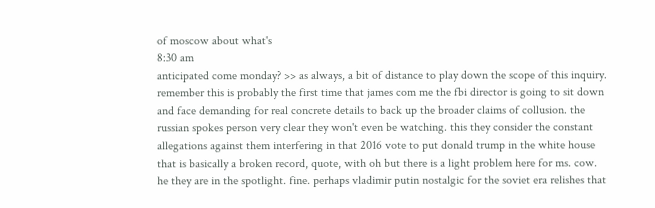of moscow about what's
8:30 am
anticipated come monday? >> as always, a bit of distance to play down the scope of this inquiry. remember this is probably the first time that james com me the fbi director is going to sit down and face demanding for real concrete details to back up the broader claims of collusion. the russian spokes person very clear they won't even be watching. this they consider the constant allegations against them interfering in that 2016 vote to put donald trump in the white house that is basically a broken record, quote, with oh but there is a light problem here for ms. cow. he they are in the spotlight. fine. perhaps vladimir putin nostalgic for the soviet era relishes that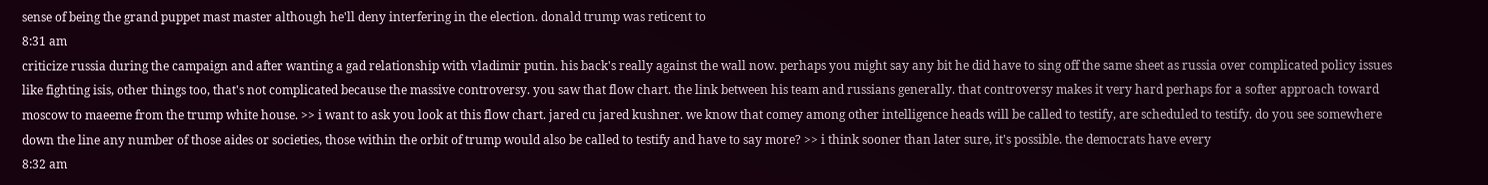sense of being the grand puppet mast master although he'll deny interfering in the election. donald trump was reticent to
8:31 am
criticize russia during the campaign and after wanting a gad relationship with vladimir putin. his back's really against the wall now. perhaps you might say any bit he did have to sing off the same sheet as russia over complicated policy issues like fighting isis, other things too, that's not complicated because the massive controversy. you saw that flow chart. the link between his team and russians generally. that controversy makes it very hard perhaps for a softer approach toward moscow to maeeme from the trump white house. >> i want to ask you look at this flow chart. jared cu jared kushner. we know that comey among other intelligence heads will be called to testify, are scheduled to testify. do you see somewhere down the line any number of those aides or societies, those within the orbit of trump would also be called to testify and have to say more? >> i think sooner than later sure, it's possible. the democrats have every
8:32 am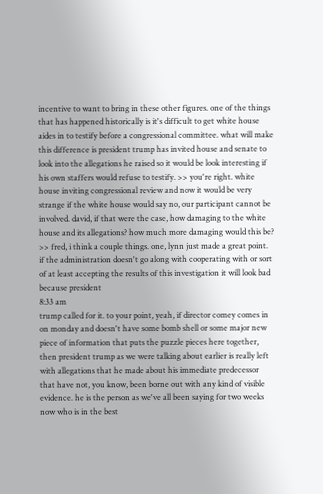incentive to want to bring in these other figures. one of the things that has happened historically is it's difficult to get white house aides in to testify before a congressional committee. what will make this difference is president trump has invited house and senate to look into the allegations he raised so it would be look interesting if his own staffers would refuse to testify. >> you're right. white house inviting congressional review and now it would be very strange if the white house would say no, our participant cannot be involved. david, if that were the case, how damaging to the white house and its allegations? how much more damaging would this be? >> fred, i think a couple things. one, lynn just made a great point. if the administration doesn't go along with cooperating with or sort of at least accepting the results of this investigation it will look bad because president
8:33 am
trump called for it. to your point, yeah, if director comey comes in on monday and doesn't have some bomb shell or some major new piece of information that puts the puzzle pieces here together, then president trump as we were talking about earlier is really left with allegations that he made about his immediate predecessor that have not, you know, been borne out with any kind of visible evidence. he is the person as we've all been saying for two weeks now who is in the best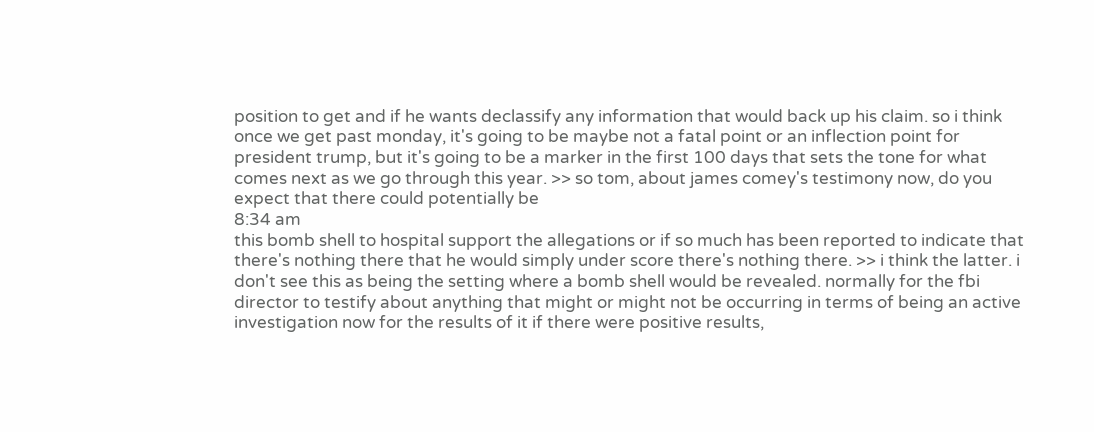position to get and if he wants declassify any information that would back up his claim. so i think once we get past monday, it's going to be maybe not a fatal point or an inflection point for president trump, but it's going to be a marker in the first 100 days that sets the tone for what comes next as we go through this year. >> so tom, about james comey's testimony now, do you expect that there could potentially be
8:34 am
this bomb shell to hospital support the allegations or if so much has been reported to indicate that there's nothing there that he would simply under score there's nothing there. >> i think the latter. i don't see this as being the setting where a bomb shell would be revealed. normally for the fbi director to testify about anything that might or might not be occurring in terms of being an active investigation now for the results of it if there were positive results,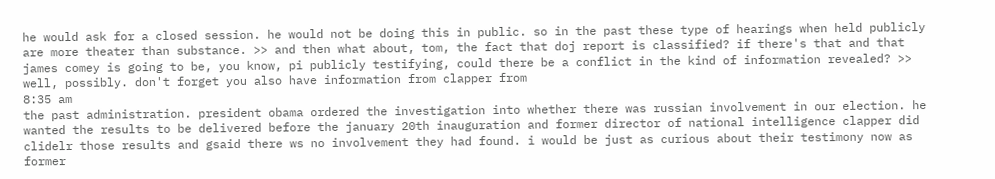he would ask for a closed session. he would not be doing this in public. so in the past these type of hearings when held publicly are more theater than substance. >> and then what about, tom, the fact that doj report is classified? if there's that and that james comey is going to be, you know, pi publicly testifying, could there be a conflict in the kind of information revealed? >> well, possibly. don't forget you also have information from clapper from
8:35 am
the past administration. president obama ordered the investigation into whether there was russian involvement in our election. he wanted the results to be delivered before the january 20th inauguration and former director of national intelligence clapper did clidelr those results and gsaid there ws no involvement they had found. i would be just as curious about their testimony now as former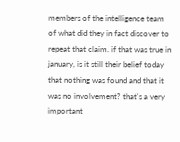members of the intelligence team of what did they in fact discover to repeat that claim. if that was true in january, is it still their belief today that nothing was found and that it was no involvement? that's a very important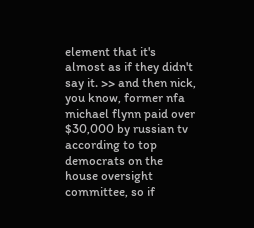element that it's almost as if they didn't say it. >> and then nick, you know, former nfa michael flynn paid over $30,000 by russian tv according to top democrats on the house oversight committee, so if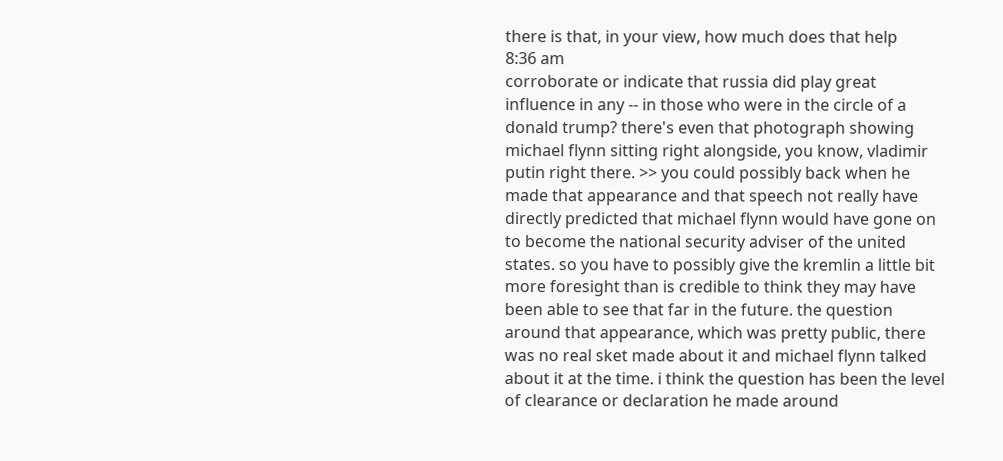there is that, in your view, how much does that help
8:36 am
corroborate or indicate that russia did play great influence in any -- in those who were in the circle of a donald trump? there's even that photograph showing michael flynn sitting right alongside, you know, vladimir putin right there. >> you could possibly back when he made that appearance and that speech not really have directly predicted that michael flynn would have gone on to become the national security adviser of the united states. so you have to possibly give the kremlin a little bit more foresight than is credible to think they may have been able to see that far in the future. the question around that appearance, which was pretty public, there was no real sket made about it and michael flynn talked about it at the time. i think the question has been the level of clearance or declaration he made around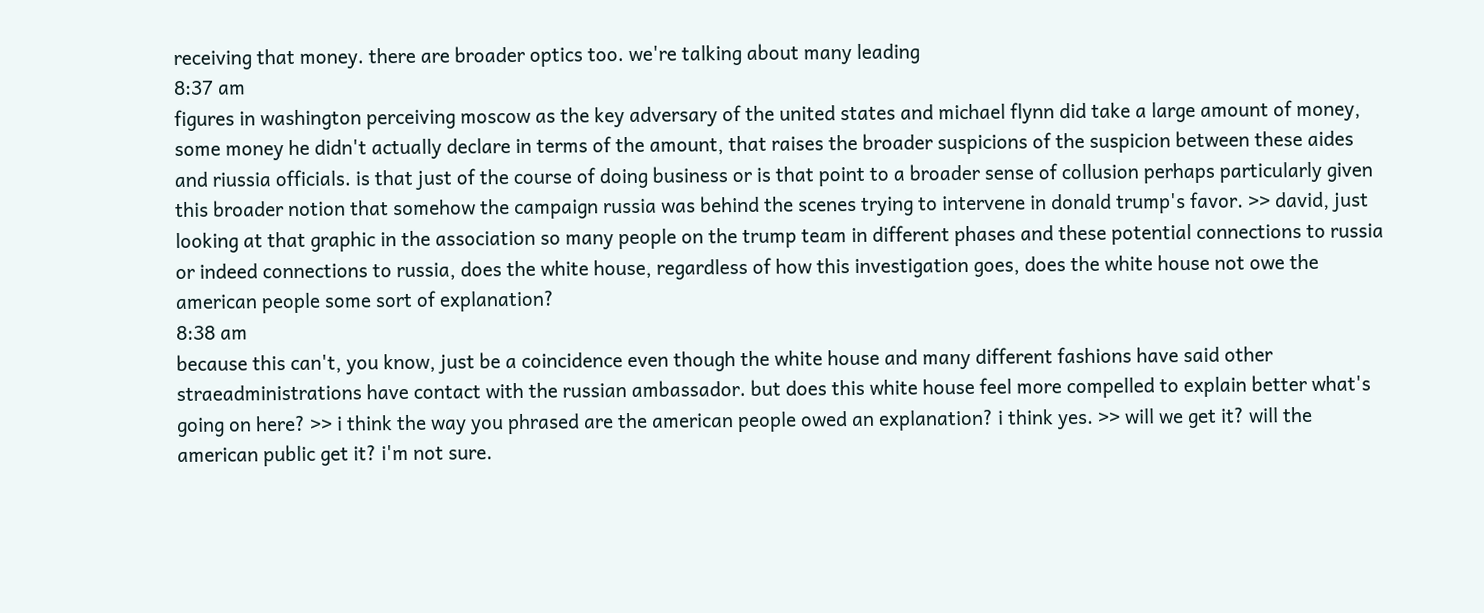receiving that money. there are broader optics too. we're talking about many leading
8:37 am
figures in washington perceiving moscow as the key adversary of the united states and michael flynn did take a large amount of money, some money he didn't actually declare in terms of the amount, that raises the broader suspicions of the suspicion between these aides and riussia officials. is that just of the course of doing business or is that point to a broader sense of collusion perhaps particularly given this broader notion that somehow the campaign russia was behind the scenes trying to intervene in donald trump's favor. >> david, just looking at that graphic in the association so many people on the trump team in different phases and these potential connections to russia or indeed connections to russia, does the white house, regardless of how this investigation goes, does the white house not owe the american people some sort of explanation?
8:38 am
because this can't, you know, just be a coincidence even though the white house and many different fashions have said other straeadministrations have contact with the russian ambassador. but does this white house feel more compelled to explain better what's going on here? >> i think the way you phrased are the american people owed an explanation? i think yes. >> will we get it? will the american public get it? i'm not sure.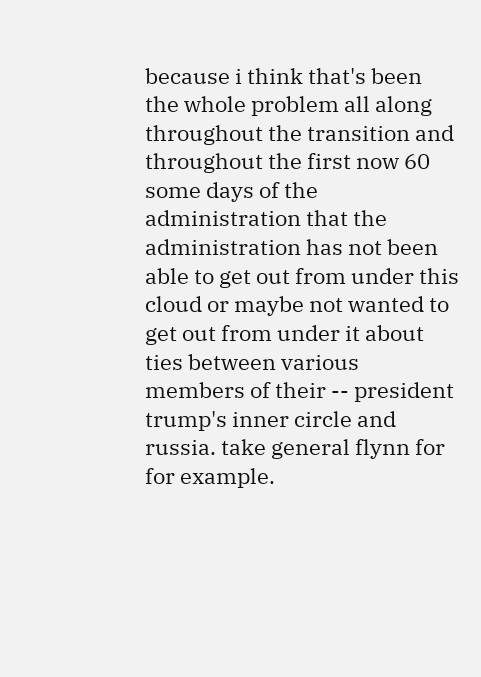because i think that's been the whole problem all along throughout the transition and throughout the first now 60 some days of the administration that the administration has not been able to get out from under this cloud or maybe not wanted to get out from under it about ties between various members of their -- president trump's inner circle and russia. take general flynn for for example.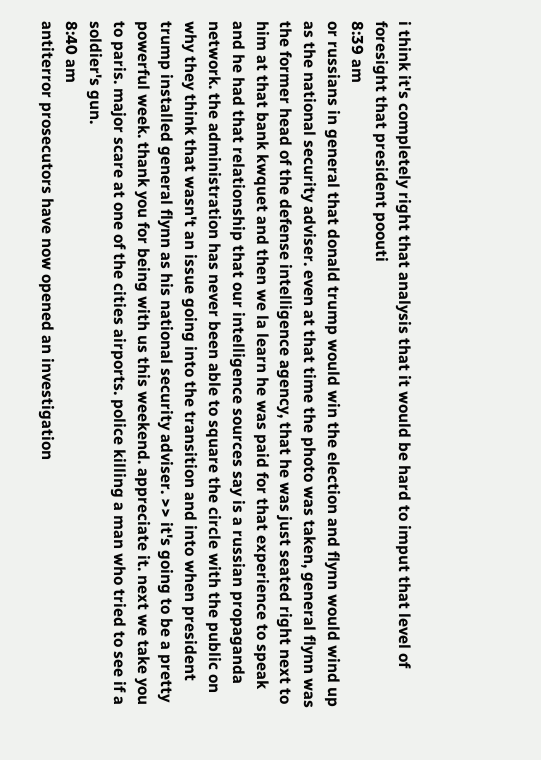i think it's completely right that analysis that it would be hard to imput that level of foresight that president poouti
8:39 am
or russians in general that donald trump would win the election and flynn would wind up as the national security adviser. even at that time the photo was taken, general flynn was the former head of the defense intelligence agency, that he was just seated right next to him at that bank kwquet and then we la learn he was paid for that experience to speak and he had that relationship that our intelligence sources say is a russian propaganda network. the administration has never been able to square the circle with the public on why they think that wasn't an issue going into the transition and into when president trump installed general flynn as his national security adviser. >> it's going to be a pretty powerful week. thank you for being with us this weekend. appreciate it. next we take you to paris. major scare at one of the cities airports. police killing a man who tried to see if a soldier's gun.
8:40 am
antiterror prosecutors have now opened an investigation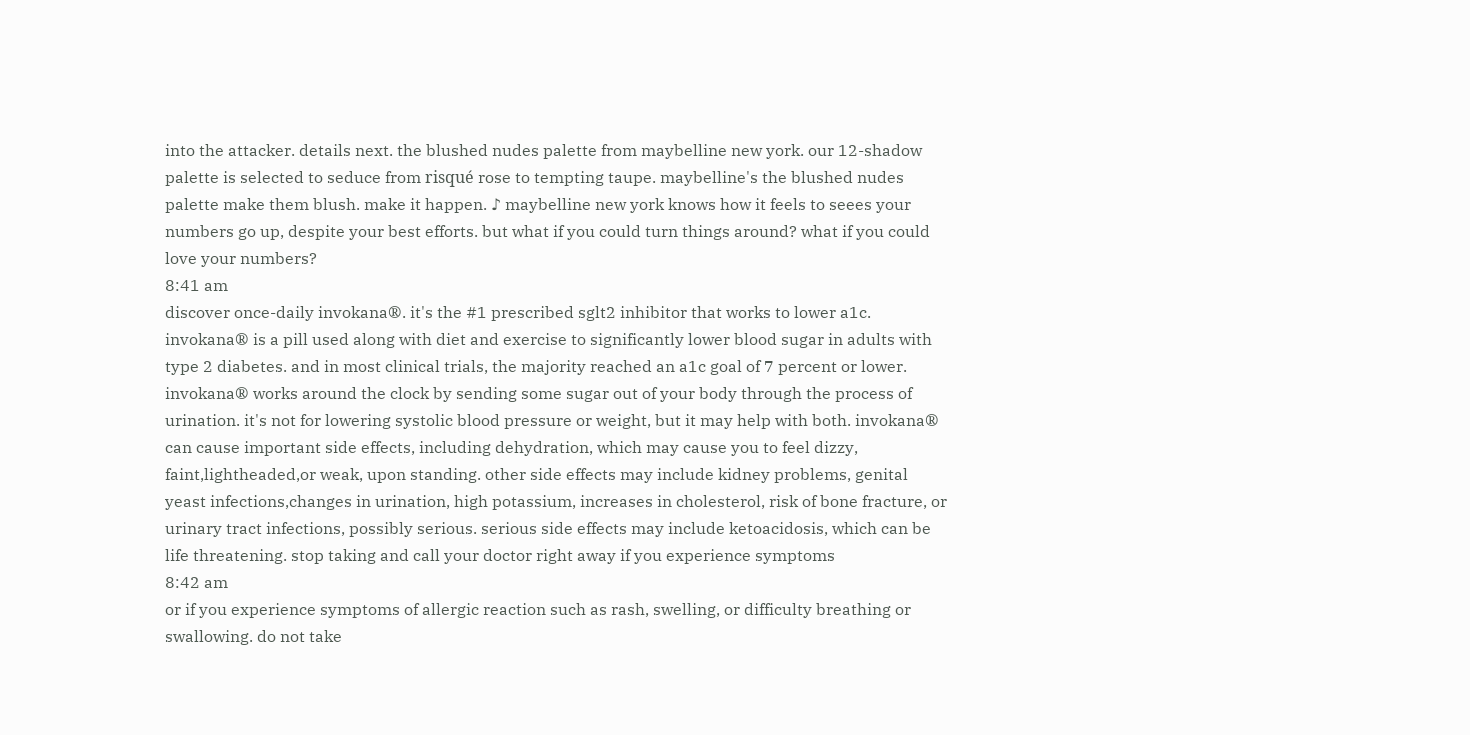into the attacker. details next. the blushed nudes palette from maybelline new york. our 12-shadow palette is selected to seduce from risqué rose to tempting taupe. maybelline's the blushed nudes palette make them blush. make it happen. ♪ maybelline new york knows how it feels to seees your numbers go up, despite your best efforts. but what if you could turn things around? what if you could love your numbers?
8:41 am
discover once-daily invokana®. it's the #1 prescribed sglt2 inhibitor that works to lower a1c. invokana® is a pill used along with diet and exercise to significantly lower blood sugar in adults with type 2 diabetes. and in most clinical trials, the majority reached an a1c goal of 7 percent or lower. invokana® works around the clock by sending some sugar out of your body through the process of urination. it's not for lowering systolic blood pressure or weight, but it may help with both. invokana® can cause important side effects, including dehydration, which may cause you to feel dizzy, faint,lightheaded,or weak, upon standing. other side effects may include kidney problems, genital yeast infections,changes in urination, high potassium, increases in cholesterol, risk of bone fracture, or urinary tract infections, possibly serious. serious side effects may include ketoacidosis, which can be life threatening. stop taking and call your doctor right away if you experience symptoms
8:42 am
or if you experience symptoms of allergic reaction such as rash, swelling, or difficulty breathing or swallowing. do not take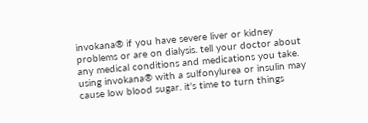invokana® if you have severe liver or kidney problems or are on dialysis. tell your doctor about any medical conditions and medications you take. using invokana® with a sulfonylurea or insulin may cause low blood sugar. it's time to turn things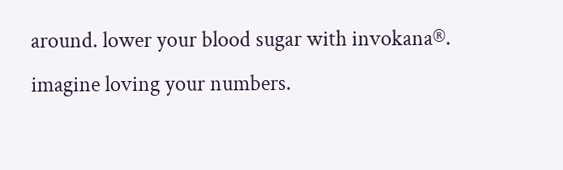around. lower your blood sugar with invokana®. imagine loving your numbers.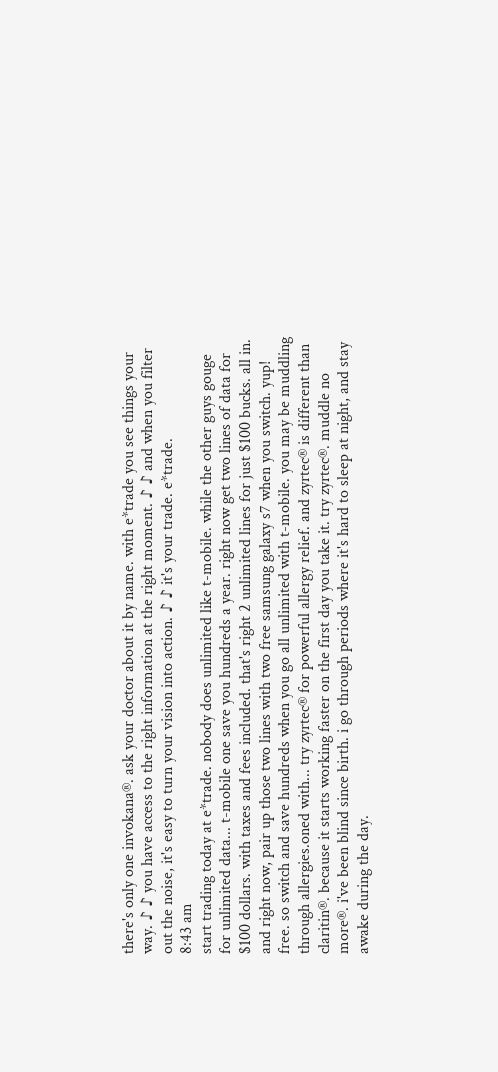there's only one invokana®. ask your doctor about it by name. with e*trade you see things your way. ♪ ♪ you have access to the right information at the right moment. ♪ ♪ and when you filter out the noise, it's easy to turn your vision into action. ♪ ♪ it's your trade. e*trade.
8:43 am
start trading today at e*trade. nobody does unlimited like t-mobile. while the other guys gouge for unlimited data... t-mobile one save you hundreds a year. right now get two lines of data for $100 dollars. with taxes and fees included. that's right 2 unlimited lines for just $100 bucks. all in. and right now, pair up those two lines with two free samsung galaxy s7 when you switch. yup! free. so switch and save hundreds when you go all unlimited with t-mobile. you may be muddling through allergies.oned with... try zyrtec® for powerful allergy relief. and zyrtec® is different than claritin®. because it starts working faster on the first day you take it. try zyrtec®. muddle no more®. i've been blind since birth. i go through periods where it's hard to sleep at night, and stay awake during the day.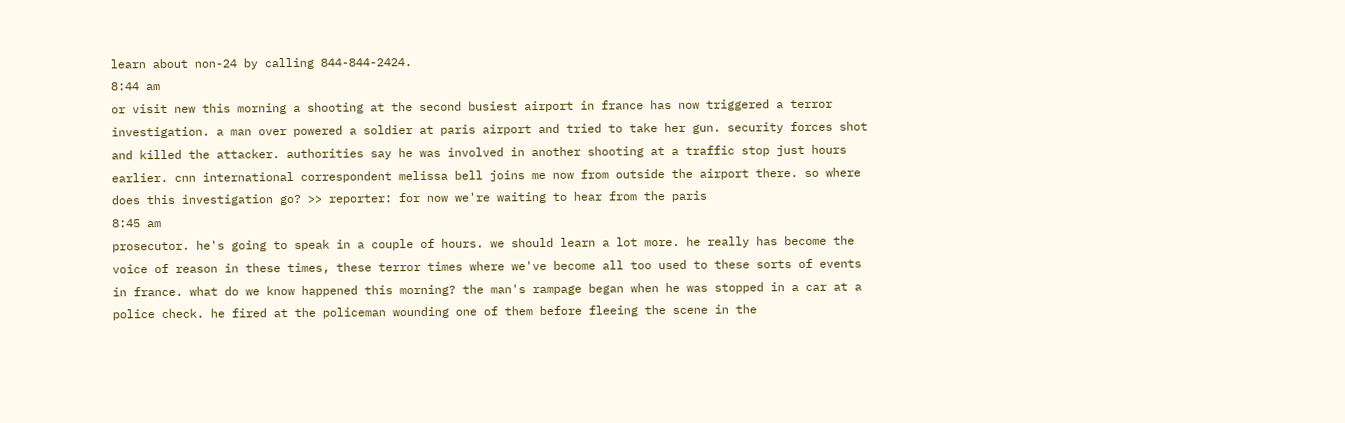learn about non-24 by calling 844-844-2424.
8:44 am
or visit new this morning a shooting at the second busiest airport in france has now triggered a terror investigation. a man over powered a soldier at paris airport and tried to take her gun. security forces shot and killed the attacker. authorities say he was involved in another shooting at a traffic stop just hours earlier. cnn international correspondent melissa bell joins me now from outside the airport there. so where does this investigation go? >> reporter: for now we're waiting to hear from the paris
8:45 am
prosecutor. he's going to speak in a couple of hours. we should learn a lot more. he really has become the voice of reason in these times, these terror times where we've become all too used to these sorts of events in france. what do we know happened this morning? the man's rampage began when he was stopped in a car at a police check. he fired at the policeman wounding one of them before fleeing the scene in the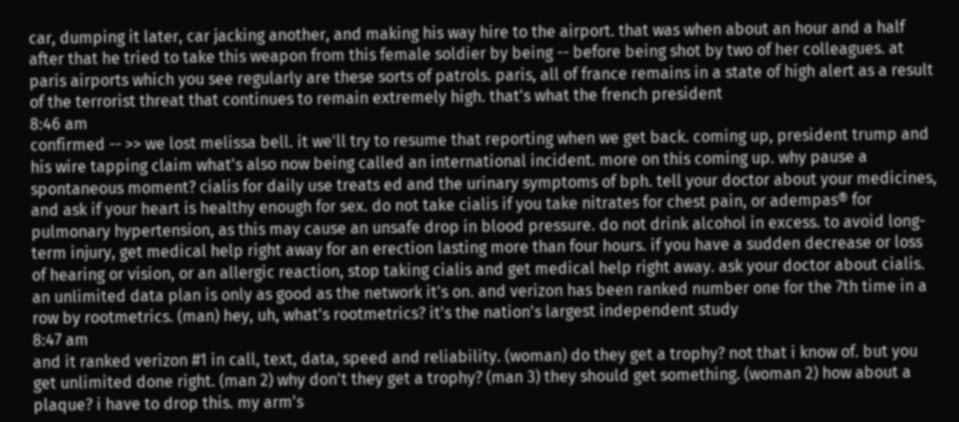car, dumping it later, car jacking another, and making his way hire to the airport. that was when about an hour and a half after that he tried to take this weapon from this female soldier by being -- before being shot by two of her colleagues. at paris airports which you see regularly are these sorts of patrols. paris, all of france remains in a state of high alert as a result of the terrorist threat that continues to remain extremely high. that's what the french president
8:46 am
confirmed -- >> we lost melissa bell. it we'll try to resume that reporting when we get back. coming up, president trump and his wire tapping claim what's also now being called an international incident. more on this coming up. why pause a spontaneous moment? cialis for daily use treats ed and the urinary symptoms of bph. tell your doctor about your medicines, and ask if your heart is healthy enough for sex. do not take cialis if you take nitrates for chest pain, or adempas® for pulmonary hypertension, as this may cause an unsafe drop in blood pressure. do not drink alcohol in excess. to avoid long-term injury, get medical help right away for an erection lasting more than four hours. if you have a sudden decrease or loss of hearing or vision, or an allergic reaction, stop taking cialis and get medical help right away. ask your doctor about cialis. an unlimited data plan is only as good as the network it's on. and verizon has been ranked number one for the 7th time in a row by rootmetrics. (man) hey, uh, what's rootmetrics? it's the nation's largest independent study
8:47 am
and it ranked verizon #1 in call, text, data, speed and reliability. (woman) do they get a trophy? not that i know of. but you get unlimited done right. (man 2) why don't they get a trophy? (man 3) they should get something. (woman 2) how about a plaque? i have to drop this. my arm's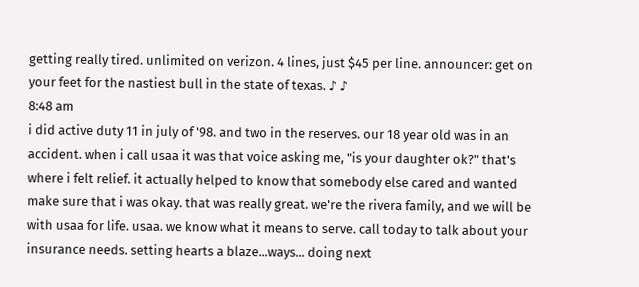getting really tired. unlimited on verizon. 4 lines, just $45 per line. announcer: get on your feet for the nastiest bull in the state of texas. ♪ ♪
8:48 am
i did active duty 11 in july of '98. and two in the reserves. our 18 year old was in an accident. when i call usaa it was that voice asking me, "is your daughter ok?" that's where i felt relief. it actually helped to know that somebody else cared and wanted make sure that i was okay. that was really great. we're the rivera family, and we will be with usaa for life. usaa. we know what it means to serve. call today to talk about your insurance needs. setting hearts a blaze...ways... doing next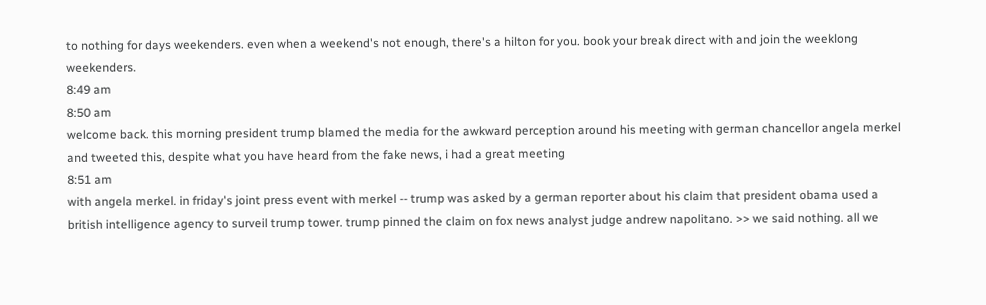to nothing for days weekenders. even when a weekend's not enough, there's a hilton for you. book your break direct with and join the weeklong weekenders.
8:49 am
8:50 am
welcome back. this morning president trump blamed the media for the awkward perception around his meeting with german chancellor angela merkel and tweeted this, despite what you have heard from the fake news, i had a great meeting
8:51 am
with angela merkel. in friday's joint press event with merkel -- trump was asked by a german reporter about his claim that president obama used a british intelligence agency to surveil trump tower. trump pinned the claim on fox news analyst judge andrew napolitano. >> we said nothing. all we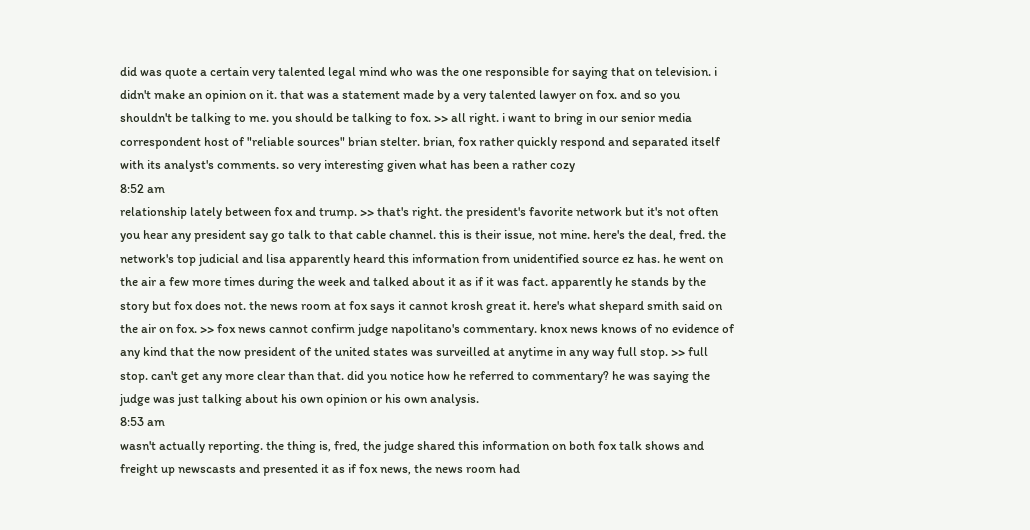did was quote a certain very talented legal mind who was the one responsible for saying that on television. i didn't make an opinion on it. that was a statement made by a very talented lawyer on fox. and so you shouldn't be talking to me. you should be talking to fox. >> all right. i want to bring in our senior media correspondent host of "reliable sources" brian stelter. brian, fox rather quickly respond and separated itself with its analyst's comments. so very interesting given what has been a rather cozy
8:52 am
relationship lately between fox and trump. >> that's right. the president's favorite network but it's not often you hear any president say go talk to that cable channel. this is their issue, not mine. here's the deal, fred. the network's top judicial and lisa apparently heard this information from unidentified source ez has. he went on the air a few more times during the week and talked about it as if it was fact. apparently he stands by the story but fox does not. the news room at fox says it cannot krosh great it. here's what shepard smith said on the air on fox. >> fox news cannot confirm judge napolitano's commentary. knox news knows of no evidence of any kind that the now president of the united states was surveilled at anytime in any way full stop. >> full stop. can't get any more clear than that. did you notice how he referred to commentary? he was saying the judge was just talking about his own opinion or his own analysis.
8:53 am
wasn't actually reporting. the thing is, fred, the judge shared this information on both fox talk shows and freight up newscasts and presented it as if fox news, the news room had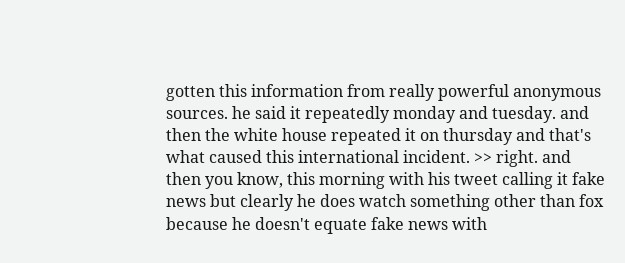gotten this information from really powerful anonymous sources. he said it repeatedly monday and tuesday. and then the white house repeated it on thursday and that's what caused this international incident. >> right. and then you know, this morning with his tweet calling it fake news but clearly he does watch something other than fox because he doesn't equate fake news with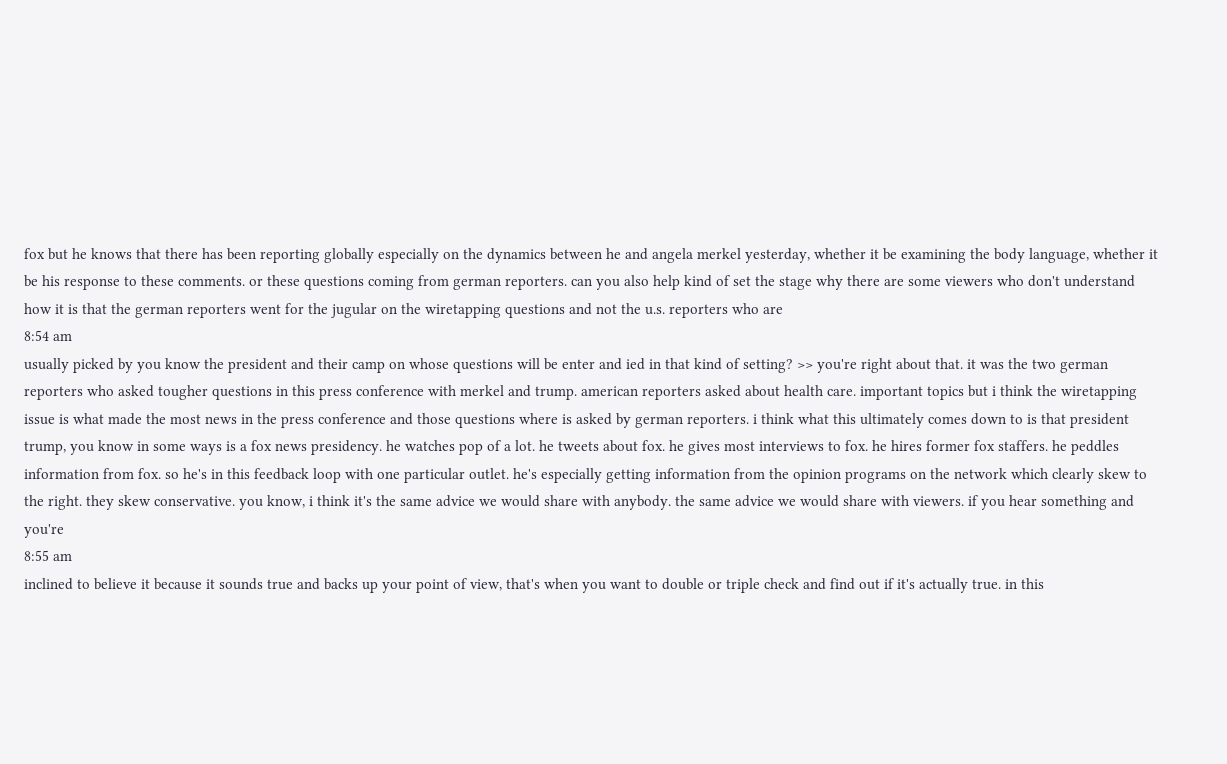fox but he knows that there has been reporting globally especially on the dynamics between he and angela merkel yesterday, whether it be examining the body language, whether it be his response to these comments. or these questions coming from german reporters. can you also help kind of set the stage why there are some viewers who don't understand how it is that the german reporters went for the jugular on the wiretapping questions and not the u.s. reporters who are
8:54 am
usually picked by you know the president and their camp on whose questions will be enter and ied in that kind of setting? >> you're right about that. it was the two german reporters who asked tougher questions in this press conference with merkel and trump. american reporters asked about health care. important topics but i think the wiretapping issue is what made the most news in the press conference and those questions where is asked by german reporters. i think what this ultimately comes down to is that president trump, you know in some ways is a fox news presidency. he watches pop of a lot. he tweets about fox. he gives most interviews to fox. he hires former fox staffers. he peddles information from fox. so he's in this feedback loop with one particular outlet. he's especially getting information from the opinion programs on the network which clearly skew to the right. they skew conservative. you know, i think it's the same advice we would share with anybody. the same advice we would share with viewers. if you hear something and you're
8:55 am
inclined to believe it because it sounds true and backs up your point of view, that's when you want to double or triple check and find out if it's actually true. in this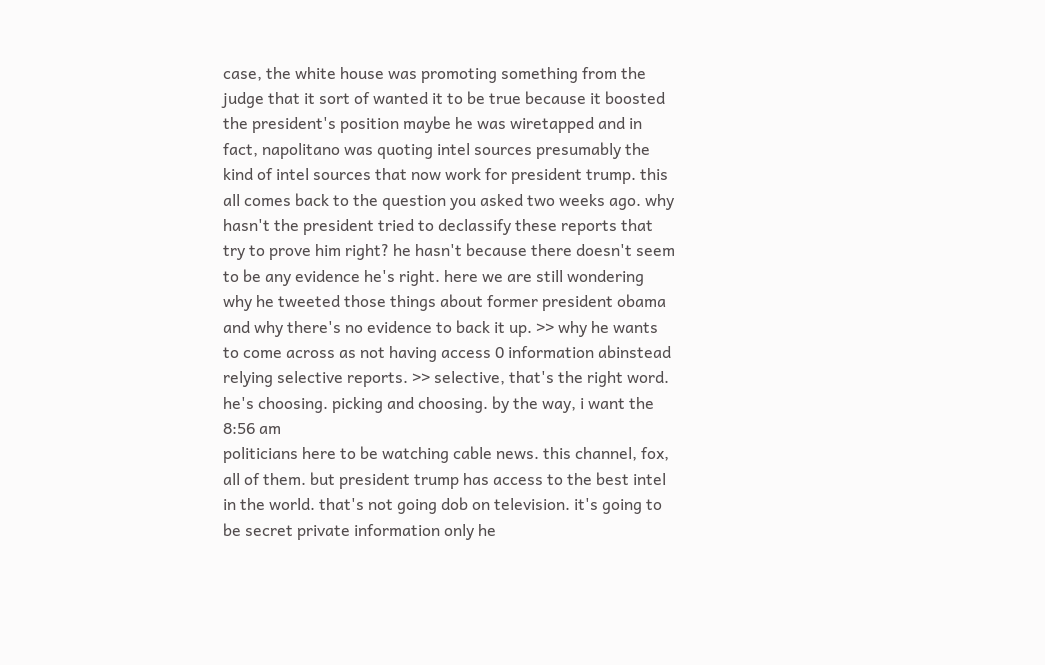case, the white house was promoting something from the judge that it sort of wanted it to be true because it boosted the president's position maybe he was wiretapped and in fact, napolitano was quoting intel sources presumably the kind of intel sources that now work for president trump. this all comes back to the question you asked two weeks ago. why hasn't the president tried to declassify these reports that try to prove him right? he hasn't because there doesn't seem to be any evidence he's right. here we are still wondering why he tweeted those things about former president obama and why there's no evidence to back it up. >> why he wants to come across as not having access 0 information abinstead relying selective reports. >> selective, that's the right word. he's choosing. picking and choosing. by the way, i want the
8:56 am
politicians here to be watching cable news. this channel, fox, all of them. but president trump has access to the best intel in the world. that's not going dob on television. it's going to be secret private information only he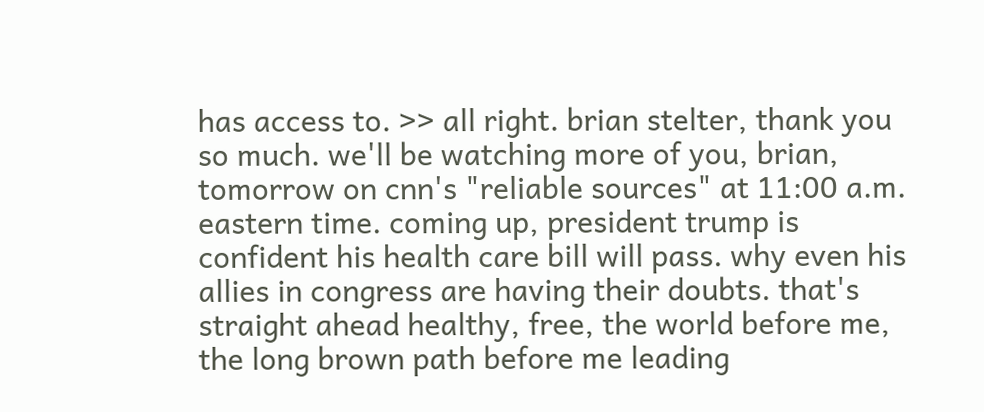has access to. >> all right. brian stelter, thank you so much. we'll be watching more of you, brian, tomorrow on cnn's "reliable sources" at 11:00 a.m. eastern time. coming up, president trump is confident his health care bill will pass. why even his allies in congress are having their doubts. that's straight ahead healthy, free, the world before me, the long brown path before me leading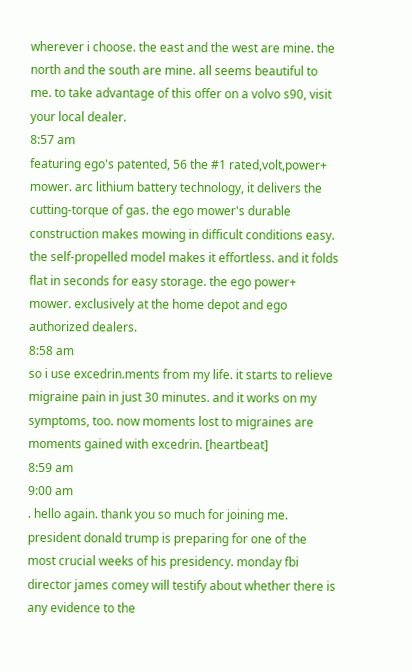wherever i choose. the east and the west are mine. the north and the south are mine. all seems beautiful to me. to take advantage of this offer on a volvo s90, visit your local dealer.
8:57 am
featuring ego's patented, 56 the #1 rated,volt,power+ mower. arc lithium battery technology, it delivers the cutting-torque of gas. the ego mower's durable construction makes mowing in difficult conditions easy. the self-propelled model makes it effortless. and it folds flat in seconds for easy storage. the ego power+ mower. exclusively at the home depot and ego authorized dealers.
8:58 am
so i use excedrin.ments from my life. it starts to relieve migraine pain in just 30 minutes. and it works on my symptoms, too. now moments lost to migraines are moments gained with excedrin. [heartbeat]
8:59 am
9:00 am
. hello again. thank you so much for joining me. president donald trump is preparing for one of the most crucial weeks of his presidency. monday fbi director james comey will testify about whether there is any evidence to the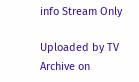info Stream Only

Uploaded by TV Archive on